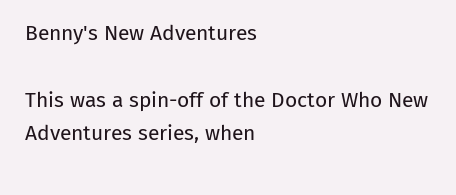Benny's New Adventures

This was a spin-off of the Doctor Who New Adventures series, when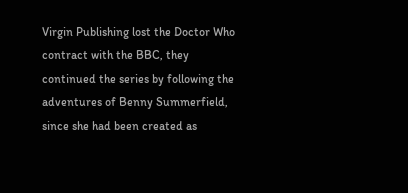Virgin Publishing lost the Doctor Who contract with the BBC, they continued the series by following the adventures of Benny Summerfield, since she had been created as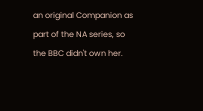an original Companion as part of the NA series, so the BBC didn't own her.